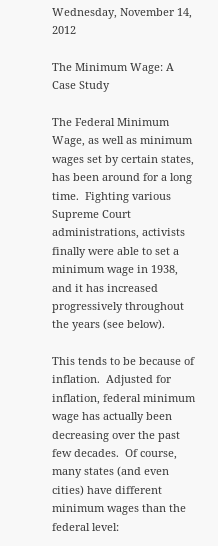Wednesday, November 14, 2012

The Minimum Wage: A Case Study

The Federal Minimum Wage, as well as minimum wages set by certain states, has been around for a long time.  Fighting various Supreme Court administrations, activists finally were able to set a minimum wage in 1938, and it has increased progressively throughout the years (see below).

This tends to be because of inflation.  Adjusted for inflation, federal minimum wage has actually been decreasing over the past few decades.  Of course, many states (and even cities) have different minimum wages than the federal level: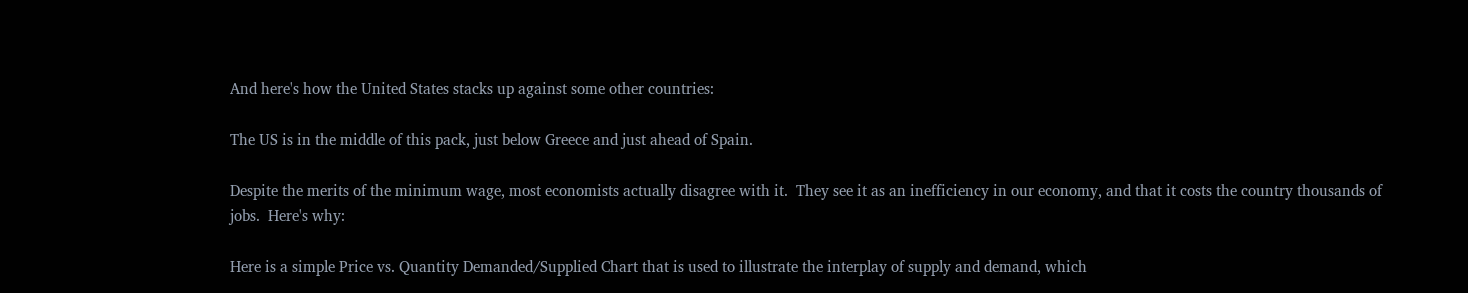And here's how the United States stacks up against some other countries:

The US is in the middle of this pack, just below Greece and just ahead of Spain.

Despite the merits of the minimum wage, most economists actually disagree with it.  They see it as an inefficiency in our economy, and that it costs the country thousands of jobs.  Here's why:

Here is a simple Price vs. Quantity Demanded/Supplied Chart that is used to illustrate the interplay of supply and demand, which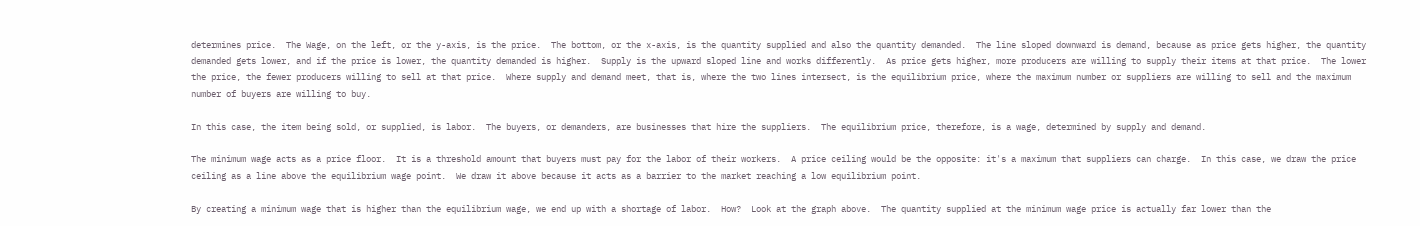determines price.  The Wage, on the left, or the y-axis, is the price.  The bottom, or the x-axis, is the quantity supplied and also the quantity demanded.  The line sloped downward is demand, because as price gets higher, the quantity demanded gets lower, and if the price is lower, the quantity demanded is higher.  Supply is the upward sloped line and works differently.  As price gets higher, more producers are willing to supply their items at that price.  The lower the price, the fewer producers willing to sell at that price.  Where supply and demand meet, that is, where the two lines intersect, is the equilibrium price, where the maximum number or suppliers are willing to sell and the maximum number of buyers are willing to buy.

In this case, the item being sold, or supplied, is labor.  The buyers, or demanders, are businesses that hire the suppliers.  The equilibrium price, therefore, is a wage, determined by supply and demand.

The minimum wage acts as a price floor.  It is a threshold amount that buyers must pay for the labor of their workers.  A price ceiling would be the opposite: it's a maximum that suppliers can charge.  In this case, we draw the price ceiling as a line above the equilibrium wage point.  We draw it above because it acts as a barrier to the market reaching a low equilibrium point.

By creating a minimum wage that is higher than the equilibrium wage, we end up with a shortage of labor.  How?  Look at the graph above.  The quantity supplied at the minimum wage price is actually far lower than the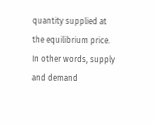quantity supplied at the equilibrium price.  In other words, supply and demand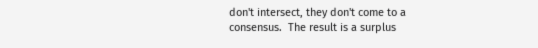don't intersect, they don't come to a consensus.  The result is a surplus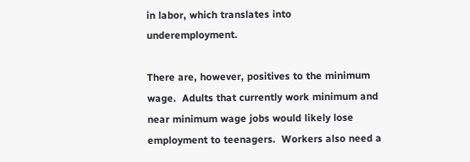in labor, which translates into underemployment.

There are, however, positives to the minimum wage.  Adults that currently work minimum and near minimum wage jobs would likely lose employment to teenagers.  Workers also need a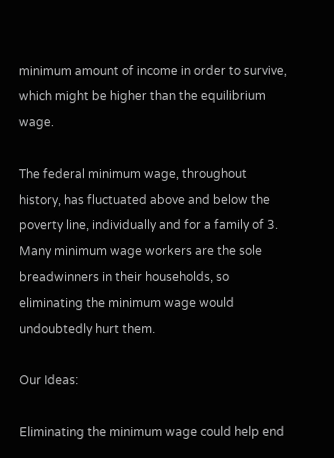minimum amount of income in order to survive, which might be higher than the equilibrium wage.

The federal minimum wage, throughout history, has fluctuated above and below the poverty line, individually and for a family of 3.  Many minimum wage workers are the sole breadwinners in their households, so eliminating the minimum wage would undoubtedly hurt them.

Our Ideas:

Eliminating the minimum wage could help end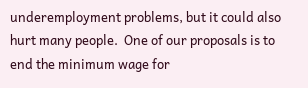underemployment problems, but it could also hurt many people.  One of our proposals is to end the minimum wage for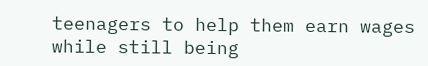teenagers to help them earn wages while still being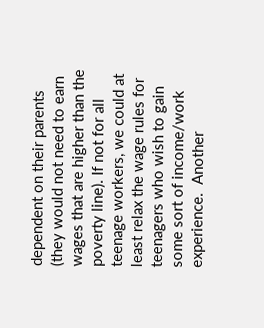dependent on their parents (they would not need to earn wages that are higher than the poverty line). If not for all teenage workers, we could at least relax the wage rules for teenagers who wish to gain some sort of income/work experience.  Another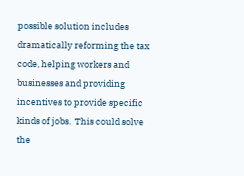possible solution includes dramatically reforming the tax code, helping workers and businesses and providing incentives to provide specific kinds of jobs.  This could solve the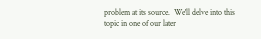problem at its source.  We'll delve into this topic in one of our later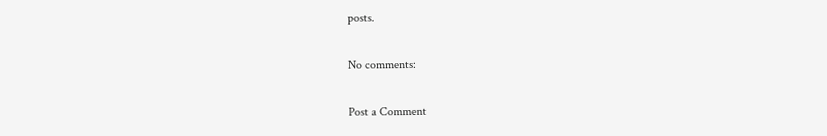posts.

No comments:

Post a Comment